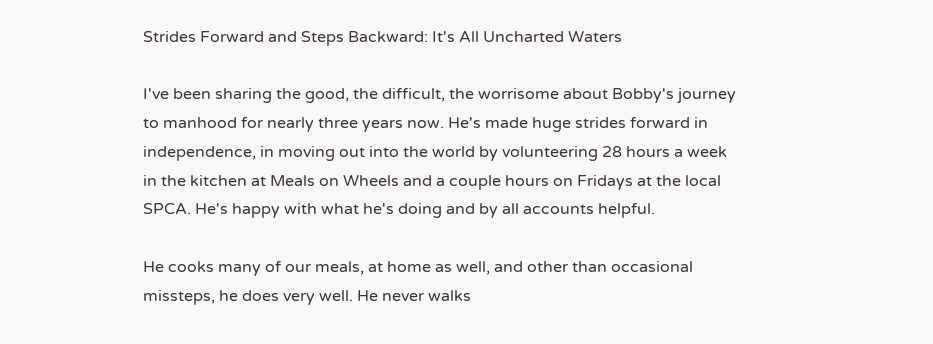Strides Forward and Steps Backward: It's All Uncharted Waters

I've been sharing the good, the difficult, the worrisome about Bobby's journey to manhood for nearly three years now. He's made huge strides forward in independence, in moving out into the world by volunteering 28 hours a week in the kitchen at Meals on Wheels and a couple hours on Fridays at the local SPCA. He's happy with what he's doing and by all accounts helpful.

He cooks many of our meals, at home as well, and other than occasional missteps, he does very well. He never walks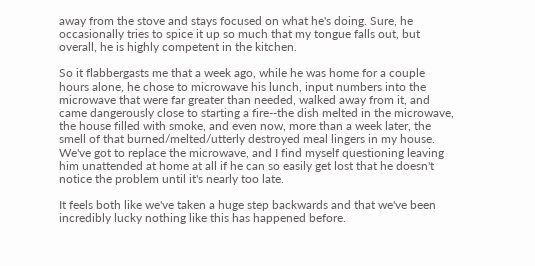away from the stove and stays focused on what he's doing. Sure, he occasionally tries to spice it up so much that my tongue falls out, but overall, he is highly competent in the kitchen.

So it flabbergasts me that a week ago, while he was home for a couple hours alone, he chose to microwave his lunch, input numbers into the microwave that were far greater than needed, walked away from it, and came dangerously close to starting a fire--the dish melted in the microwave, the house filled with smoke, and even now, more than a week later, the smell of that burned/melted/utterly destroyed meal lingers in my house. We've got to replace the microwave, and I find myself questioning leaving him unattended at home at all if he can so easily get lost that he doesn't notice the problem until it's nearly too late.

It feels both like we've taken a huge step backwards and that we've been incredibly lucky nothing like this has happened before.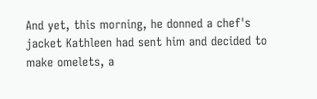And yet, this morning, he donned a chef's jacket Kathleen had sent him and decided to make omelets, a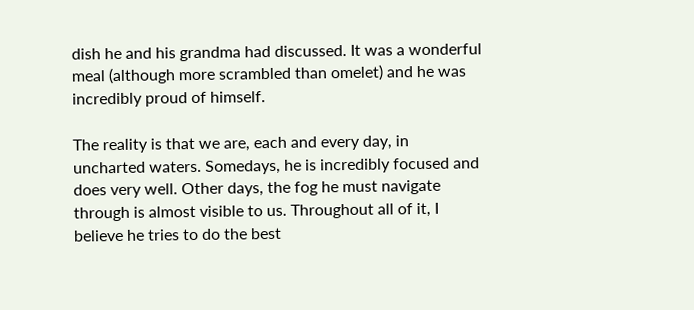dish he and his grandma had discussed. It was a wonderful meal (although more scrambled than omelet) and he was incredibly proud of himself.

The reality is that we are, each and every day, in uncharted waters. Somedays, he is incredibly focused and does very well. Other days, the fog he must navigate through is almost visible to us. Throughout all of it, I believe he tries to do the best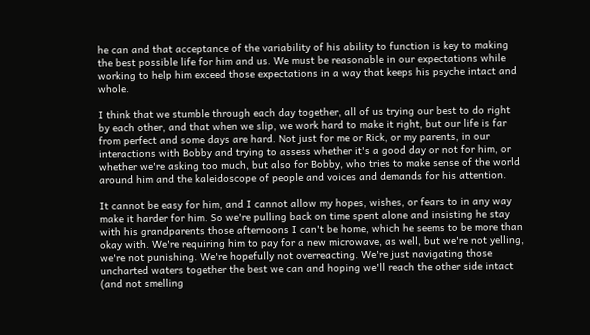he can and that acceptance of the variability of his ability to function is key to making the best possible life for him and us. We must be reasonable in our expectations while working to help him exceed those expectations in a way that keeps his psyche intact and whole.

I think that we stumble through each day together, all of us trying our best to do right by each other, and that when we slip, we work hard to make it right, but our life is far from perfect and some days are hard. Not just for me or Rick, or my parents, in our interactions with Bobby and trying to assess whether it's a good day or not for him, or whether we're asking too much, but also for Bobby, who tries to make sense of the world around him and the kaleidoscope of people and voices and demands for his attention.

It cannot be easy for him, and I cannot allow my hopes, wishes, or fears to in any way make it harder for him. So we're pulling back on time spent alone and insisting he stay with his grandparents those afternoons I can't be home, which he seems to be more than okay with. We're requiring him to pay for a new microwave, as well, but we're not yelling, we're not punishing. We're hopefully not overreacting. We're just navigating those uncharted waters together the best we can and hoping we'll reach the other side intact (and not smelling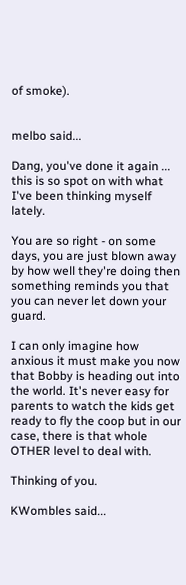of smoke).


melbo said...

Dang, you've done it again ... this is so spot on with what I've been thinking myself lately.

You are so right - on some days, you are just blown away by how well they're doing then something reminds you that you can never let down your guard.

I can only imagine how anxious it must make you now that Bobby is heading out into the world. It's never easy for parents to watch the kids get ready to fly the coop but in our case, there is that whole OTHER level to deal with.

Thinking of you.

KWombles said...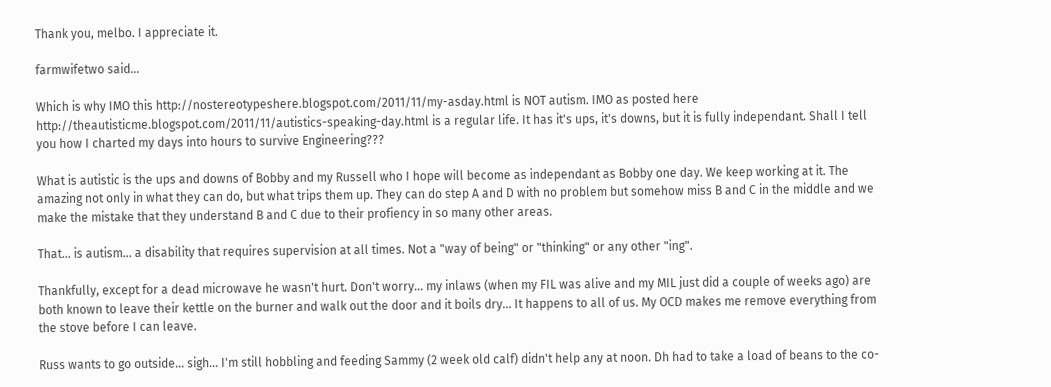Thank you, melbo. I appreciate it.

farmwifetwo said...

Which is why IMO this http://nostereotypeshere.blogspot.com/2011/11/my-asday.html is NOT autism. IMO as posted here http://theautisticme.blogspot.com/2011/11/autistics-speaking-day.html is a regular life. It has it's ups, it's downs, but it is fully independant. Shall I tell you how I charted my days into hours to survive Engineering???

What is autistic is the ups and downs of Bobby and my Russell who I hope will become as independant as Bobby one day. We keep working at it. The amazing not only in what they can do, but what trips them up. They can do step A and D with no problem but somehow miss B and C in the middle and we make the mistake that they understand B and C due to their profiency in so many other areas.

That... is autism... a disability that requires supervision at all times. Not a "way of being" or "thinking" or any other "ing".

Thankfully, except for a dead microwave he wasn't hurt. Don't worry... my inlaws (when my FIL was alive and my MIL just did a couple of weeks ago) are both known to leave their kettle on the burner and walk out the door and it boils dry... It happens to all of us. My OCD makes me remove everything from the stove before I can leave.

Russ wants to go outside... sigh... I'm still hobbling and feeding Sammy (2 week old calf) didn't help any at noon. Dh had to take a load of beans to the co-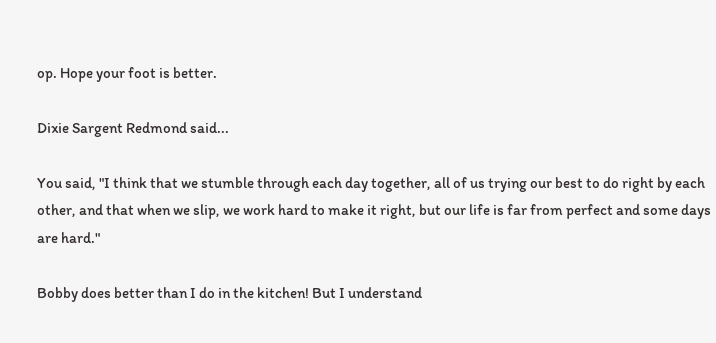op. Hope your foot is better.

Dixie Sargent Redmond said...

You said, "I think that we stumble through each day together, all of us trying our best to do right by each other, and that when we slip, we work hard to make it right, but our life is far from perfect and some days are hard."

Bobby does better than I do in the kitchen! But I understand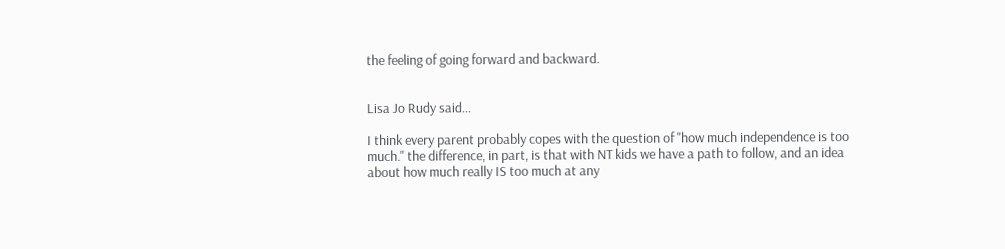the feeling of going forward and backward.


Lisa Jo Rudy said...

I think every parent probably copes with the question of "how much independence is too much." the difference, in part, is that with NT kids we have a path to follow, and an idea about how much really IS too much at any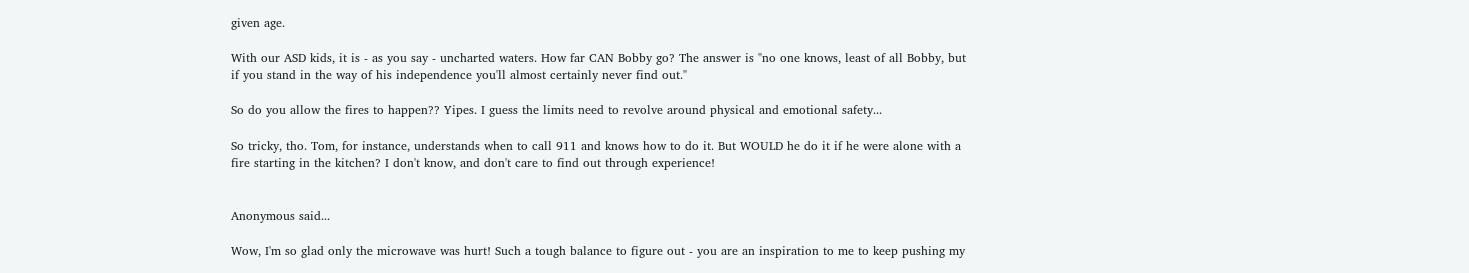given age.

With our ASD kids, it is - as you say - uncharted waters. How far CAN Bobby go? The answer is "no one knows, least of all Bobby, but if you stand in the way of his independence you'll almost certainly never find out."

So do you allow the fires to happen?? Yipes. I guess the limits need to revolve around physical and emotional safety...

So tricky, tho. Tom, for instance, understands when to call 911 and knows how to do it. But WOULD he do it if he were alone with a fire starting in the kitchen? I don't know, and don't care to find out through experience!


Anonymous said...

Wow, I'm so glad only the microwave was hurt! Such a tough balance to figure out - you are an inspiration to me to keep pushing my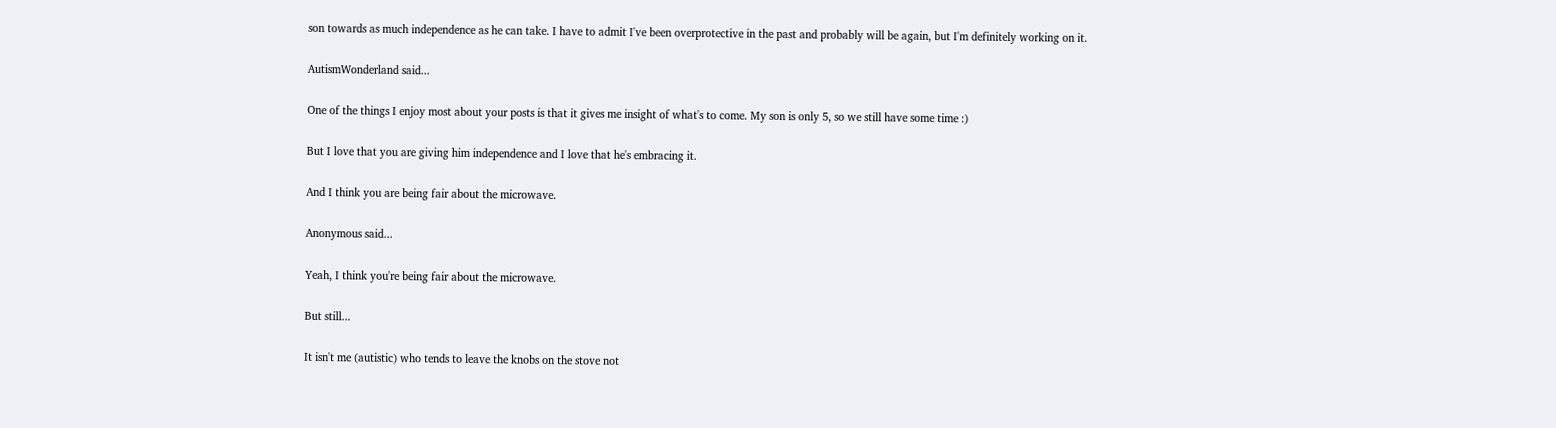son towards as much independence as he can take. I have to admit I've been overprotective in the past and probably will be again, but I'm definitely working on it.

AutismWonderland said...

One of the things I enjoy most about your posts is that it gives me insight of what's to come. My son is only 5, so we still have some time :)

But I love that you are giving him independence and I love that he's embracing it.

And I think you are being fair about the microwave.

Anonymous said...

Yeah, I think you're being fair about the microwave.

But still...

It isn't me (autistic) who tends to leave the knobs on the stove not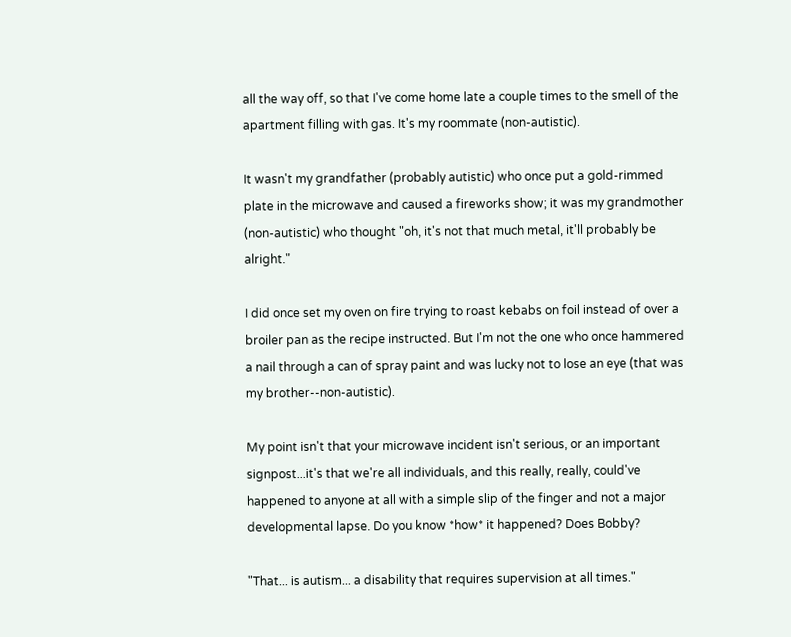all the way off, so that I've come home late a couple times to the smell of the apartment filling with gas. It's my roommate (non-autistic).

It wasn't my grandfather (probably autistic) who once put a gold-rimmed plate in the microwave and caused a fireworks show; it was my grandmother (non-autistic) who thought "oh, it's not that much metal, it'll probably be alright."

I did once set my oven on fire trying to roast kebabs on foil instead of over a broiler pan as the recipe instructed. But I'm not the one who once hammered a nail through a can of spray paint and was lucky not to lose an eye (that was my brother--non-autistic).

My point isn't that your microwave incident isn't serious, or an important signpost...it's that we're all individuals, and this really, really, could've happened to anyone at all with a simple slip of the finger and not a major developmental lapse. Do you know *how* it happened? Does Bobby?

"That... is autism... a disability that requires supervision at all times."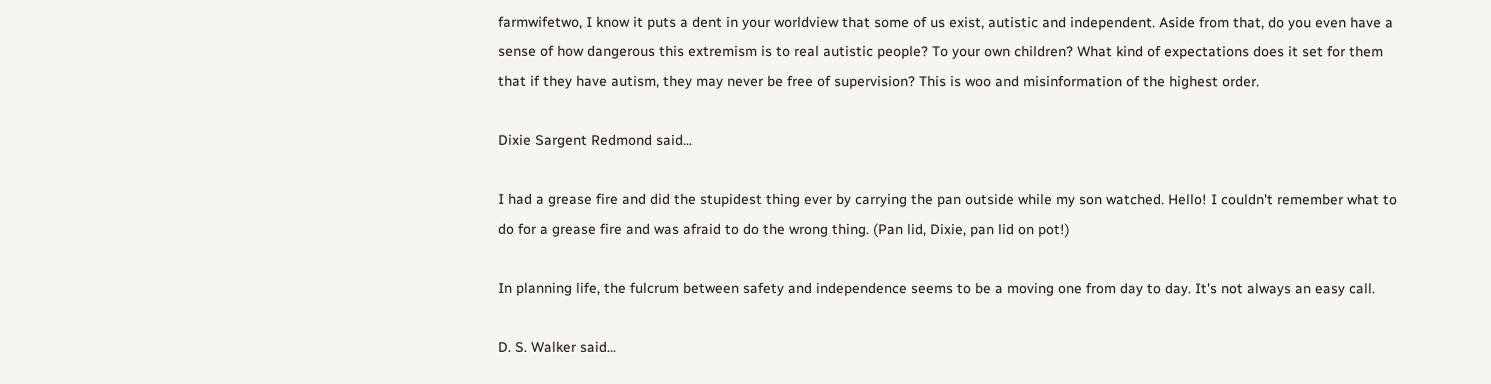farmwifetwo, I know it puts a dent in your worldview that some of us exist, autistic and independent. Aside from that, do you even have a sense of how dangerous this extremism is to real autistic people? To your own children? What kind of expectations does it set for them that if they have autism, they may never be free of supervision? This is woo and misinformation of the highest order.

Dixie Sargent Redmond said...

I had a grease fire and did the stupidest thing ever by carrying the pan outside while my son watched. Hello! I couldn't remember what to do for a grease fire and was afraid to do the wrong thing. (Pan lid, Dixie, pan lid on pot!)

In planning life, the fulcrum between safety and independence seems to be a moving one from day to day. It's not always an easy call.

D. S. Walker said...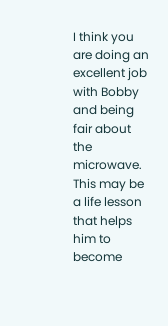I think you are doing an excellent job with Bobby and being fair about the microwave. This may be a life lesson that helps him to become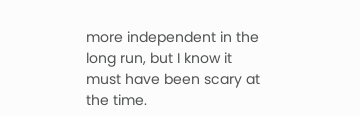more independent in the long run, but I know it must have been scary at the time.